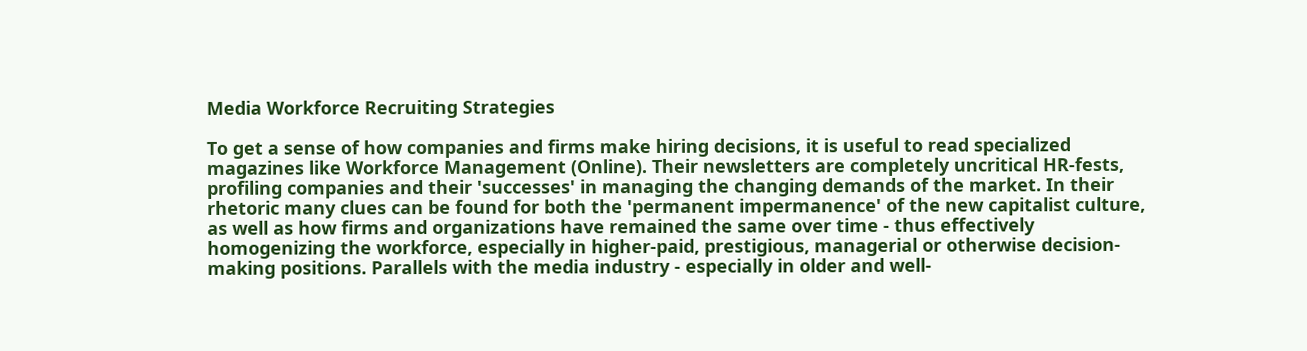Media Workforce Recruiting Strategies

To get a sense of how companies and firms make hiring decisions, it is useful to read specialized magazines like Workforce Management (Online). Their newsletters are completely uncritical HR-fests, profiling companies and their 'successes' in managing the changing demands of the market. In their rhetoric many clues can be found for both the 'permanent impermanence' of the new capitalist culture, as well as how firms and organizations have remained the same over time - thus effectively homogenizing the workforce, especially in higher-paid, prestigious, managerial or otherwise decision-making positions. Parallels with the media industry - especially in older and well-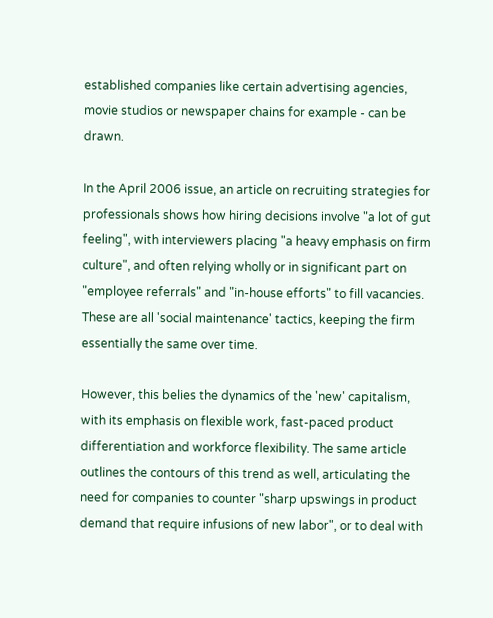established companies like certain advertising agencies, movie studios or newspaper chains for example - can be drawn.

In the April 2006 issue, an article on recruiting strategies for professionals shows how hiring decisions involve "a lot of gut feeling", with interviewers placing "a heavy emphasis on firm culture", and often relying wholly or in significant part on "employee referrals" and "in-house efforts" to fill vacancies. These are all 'social maintenance' tactics, keeping the firm essentially the same over time.

However, this belies the dynamics of the 'new' capitalism, with its emphasis on flexible work, fast-paced product differentiation and workforce flexibility. The same article outlines the contours of this trend as well, articulating the need for companies to counter "sharp upswings in product demand that require infusions of new labor", or to deal with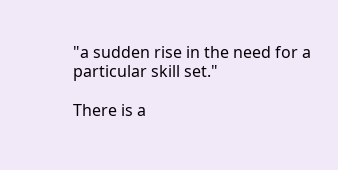"a sudden rise in the need for a particular skill set."

There is a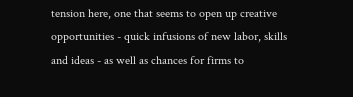tension here, one that seems to open up creative opportunities - quick infusions of new labor, skills and ideas - as well as chances for firms to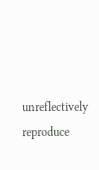unreflectively reproduce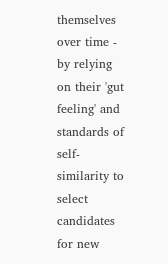themselves over time - by relying on their 'gut feeling' and standards of self-similarity to select candidates for new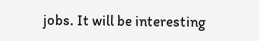jobs. It will be interesting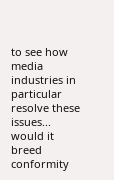to see how media industries in particular resolve these issues... would it breed conformity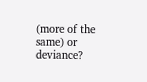(more of the same) or deviance?